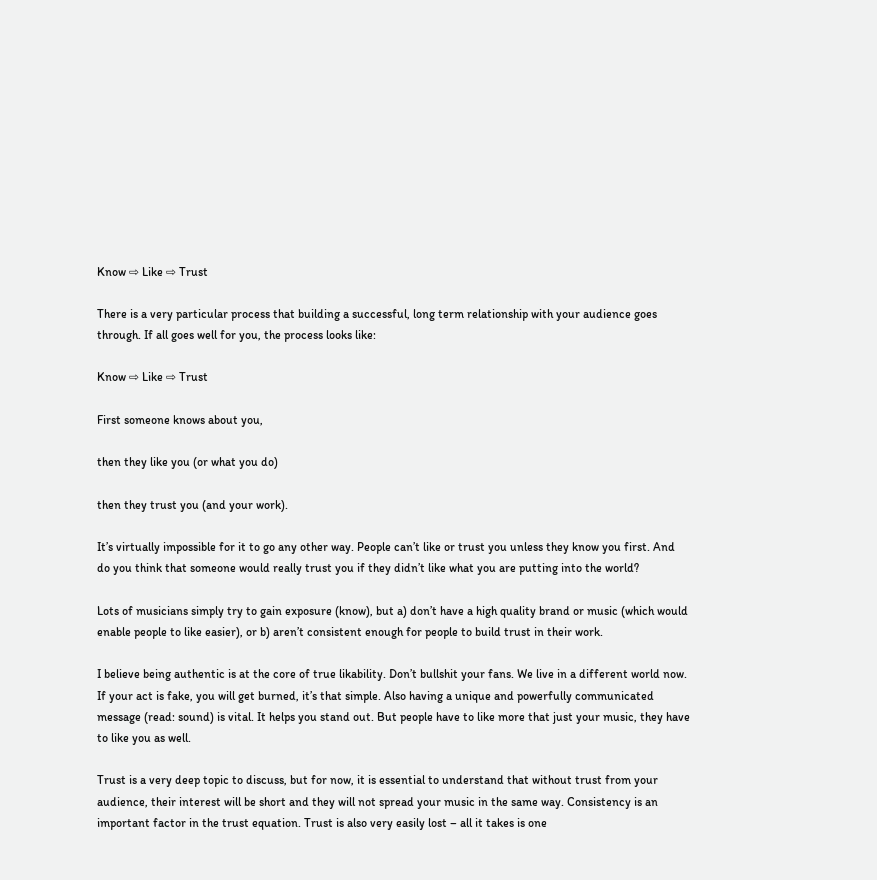Know ⇨ Like ⇨ Trust

There is a very particular process that building a successful, long term relationship with your audience goes through. If all goes well for you, the process looks like:

Know ⇨ Like ⇨ Trust

First someone knows about you,

then they like you (or what you do)

then they trust you (and your work).

It’s virtually impossible for it to go any other way. People can’t like or trust you unless they know you first. And do you think that someone would really trust you if they didn’t like what you are putting into the world?

Lots of musicians simply try to gain exposure (know), but a) don’t have a high quality brand or music (which would enable people to like easier), or b) aren’t consistent enough for people to build trust in their work.

I believe being authentic is at the core of true likability. Don’t bullshit your fans. We live in a different world now. If your act is fake, you will get burned, it’s that simple. Also having a unique and powerfully communicated message (read: sound) is vital. It helps you stand out. But people have to like more that just your music, they have to like you as well.

Trust is a very deep topic to discuss, but for now, it is essential to understand that without trust from your audience, their interest will be short and they will not spread your music in the same way. Consistency is an important factor in the trust equation. Trust is also very easily lost – all it takes is one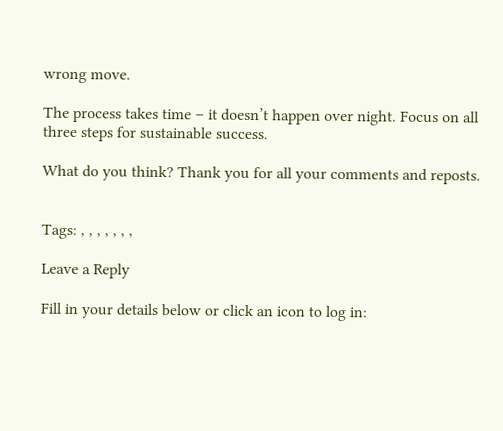wrong move.

The process takes time – it doesn’t happen over night. Focus on all three steps for sustainable success.

What do you think? Thank you for all your comments and reposts.


Tags: , , , , , , ,

Leave a Reply

Fill in your details below or click an icon to log in: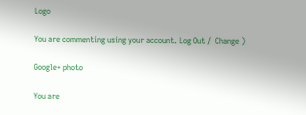Logo

You are commenting using your account. Log Out /  Change )

Google+ photo

You are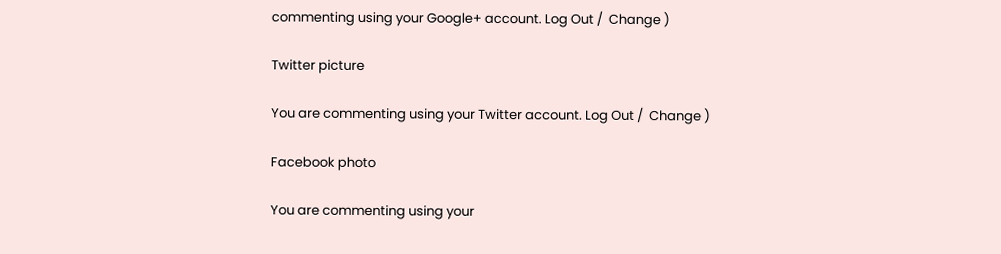commenting using your Google+ account. Log Out /  Change )

Twitter picture

You are commenting using your Twitter account. Log Out /  Change )

Facebook photo

You are commenting using your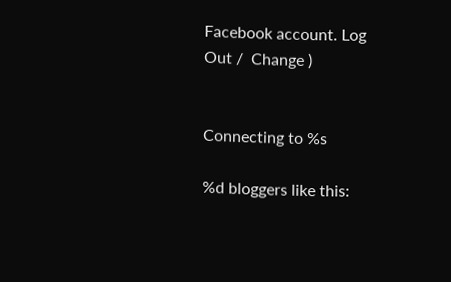Facebook account. Log Out /  Change )


Connecting to %s

%d bloggers like this: